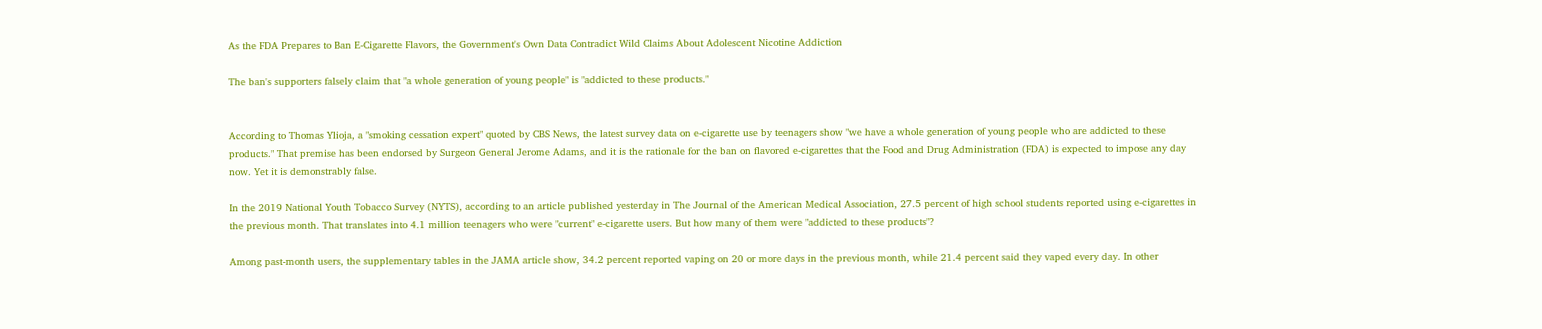As the FDA Prepares to Ban E-Cigarette Flavors, the Government's Own Data Contradict Wild Claims About Adolescent Nicotine Addiction

The ban's supporters falsely claim that "a whole generation of young people" is "addicted to these products."


According to Thomas Ylioja, a "smoking cessation expert" quoted by CBS News, the latest survey data on e-cigarette use by teenagers show "we have a whole generation of young people who are addicted to these products." That premise has been endorsed by Surgeon General Jerome Adams, and it is the rationale for the ban on flavored e-cigarettes that the Food and Drug Administration (FDA) is expected to impose any day now. Yet it is demonstrably false.

In the 2019 National Youth Tobacco Survey (NYTS), according to an article published yesterday in The Journal of the American Medical Association, 27.5 percent of high school students reported using e-cigarettes in the previous month. That translates into 4.1 million teenagers who were "current" e-cigarette users. But how many of them were "addicted to these products"?

Among past-month users, the supplementary tables in the JAMA article show, 34.2 percent reported vaping on 20 or more days in the previous month, while 21.4 percent said they vaped every day. In other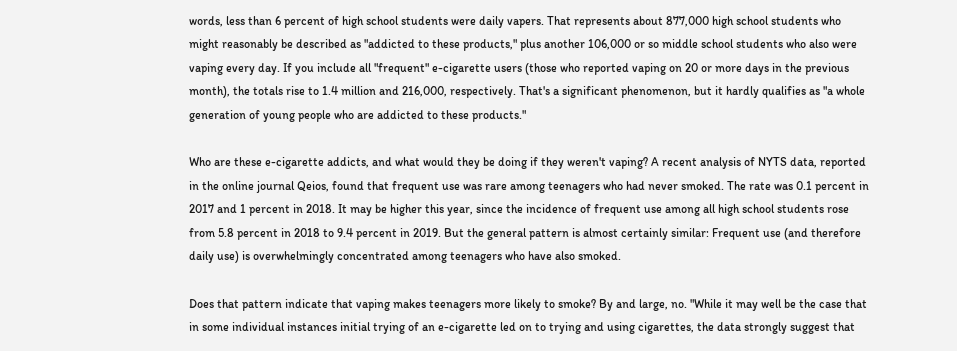words, less than 6 percent of high school students were daily vapers. That represents about 877,000 high school students who might reasonably be described as "addicted to these products," plus another 106,000 or so middle school students who also were vaping every day. If you include all "frequent" e-cigarette users (those who reported vaping on 20 or more days in the previous month), the totals rise to 1.4 million and 216,000, respectively. That's a significant phenomenon, but it hardly qualifies as "a whole generation of young people who are addicted to these products."

Who are these e-cigarette addicts, and what would they be doing if they weren't vaping? A recent analysis of NYTS data, reported in the online journal Qeios, found that frequent use was rare among teenagers who had never smoked. The rate was 0.1 percent in 2017 and 1 percent in 2018. It may be higher this year, since the incidence of frequent use among all high school students rose from 5.8 percent in 2018 to 9.4 percent in 2019. But the general pattern is almost certainly similar: Frequent use (and therefore daily use) is overwhelmingly concentrated among teenagers who have also smoked.

Does that pattern indicate that vaping makes teenagers more likely to smoke? By and large, no. "While it may well be the case that in some individual instances initial trying of an e-cigarette led on to trying and using cigarettes, the data strongly suggest that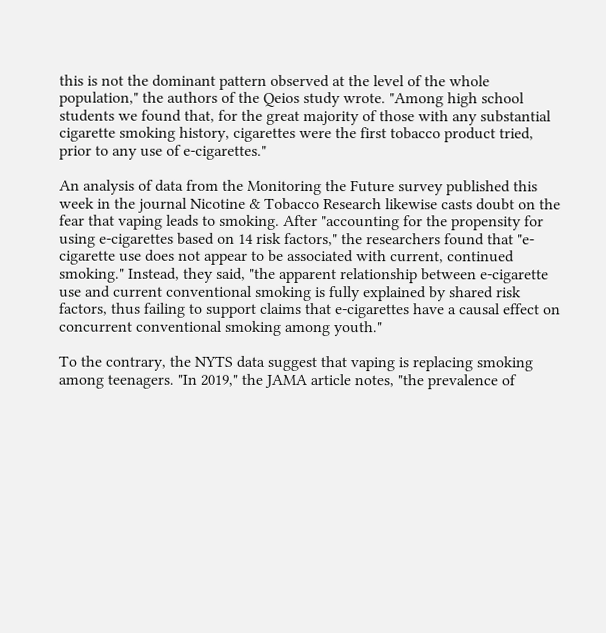this is not the dominant pattern observed at the level of the whole population," the authors of the Qeios study wrote. "Among high school students we found that, for the great majority of those with any substantial cigarette smoking history, cigarettes were the first tobacco product tried, prior to any use of e-cigarettes."

An analysis of data from the Monitoring the Future survey published this week in the journal Nicotine & Tobacco Research likewise casts doubt on the fear that vaping leads to smoking. After "accounting for the propensity for using e-cigarettes based on 14 risk factors," the researchers found that "e-cigarette use does not appear to be associated with current, continued smoking." Instead, they said, "the apparent relationship between e-cigarette use and current conventional smoking is fully explained by shared risk factors, thus failing to support claims that e-cigarettes have a causal effect on concurrent conventional smoking among youth."

To the contrary, the NYTS data suggest that vaping is replacing smoking among teenagers. "In 2019," the JAMA article notes, "the prevalence of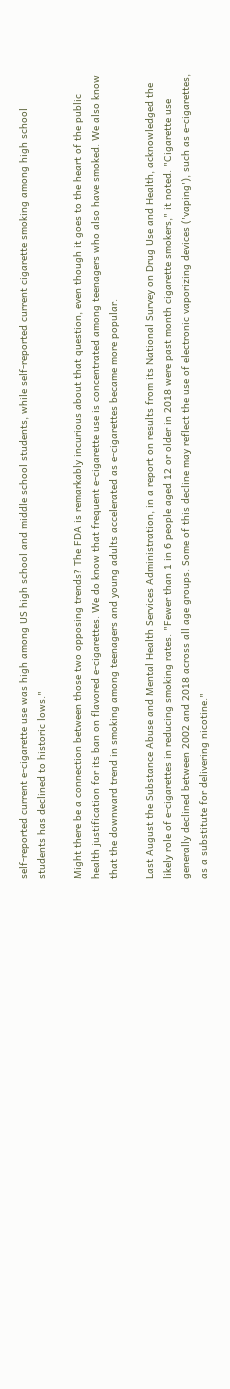self-reported current e-cigarette use was high among US high school and middle school students, while self-reported current cigarette smoking among high school students has declined to historic lows."

Might there be a connection between those two opposing trends? The FDA is remarkably incurious about that question, even though it goes to the heart of the public health justification for its ban on flavored e-cigarettes. We do know that frequent e-cigarette use is concentrated among teenagers who also have smoked. We also know that the downward trend in smoking among teenagers and young adults accelerated as e-cigarettes became more popular.

Last August the Substance Abuse and Mental Health Services Administration, in a report on results from its National Survey on Drug Use and Health, acknowledged the likely role of e-cigarettes in reducing smoking rates. "Fewer than 1 in 6 people aged 12 or older in 2018 were past month cigarette smokers," it noted. "Cigarette use generally declined between 2002 and 2018 across all age groups. Some of this decline may reflect the use of electronic vaporizing devices ('vaping'), such as e-cigarettes, as a substitute for delivering nicotine."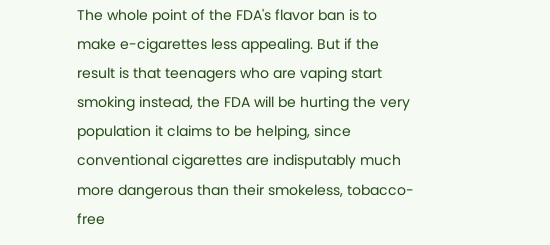The whole point of the FDA's flavor ban is to make e-cigarettes less appealing. But if the result is that teenagers who are vaping start smoking instead, the FDA will be hurting the very population it claims to be helping, since conventional cigarettes are indisputably much more dangerous than their smokeless, tobacco-free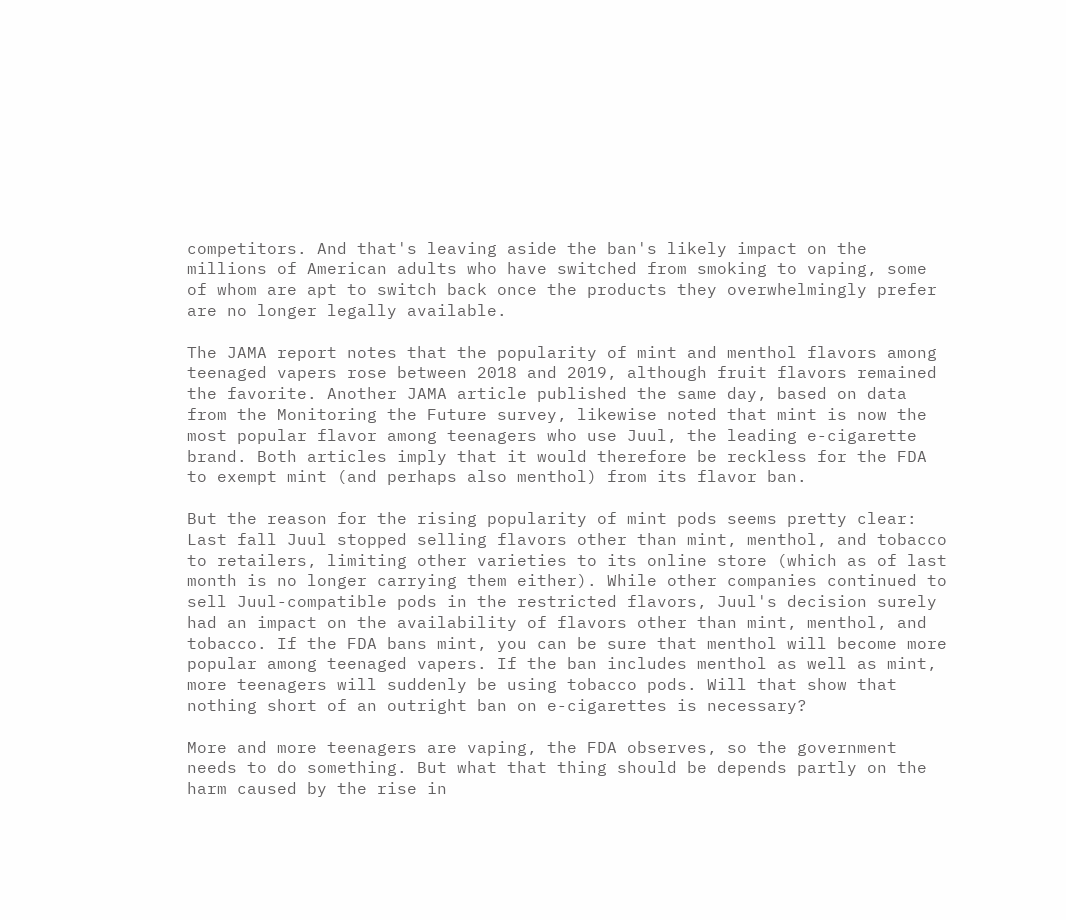competitors. And that's leaving aside the ban's likely impact on the millions of American adults who have switched from smoking to vaping, some of whom are apt to switch back once the products they overwhelmingly prefer are no longer legally available.

The JAMA report notes that the popularity of mint and menthol flavors among teenaged vapers rose between 2018 and 2019, although fruit flavors remained the favorite. Another JAMA article published the same day, based on data from the Monitoring the Future survey, likewise noted that mint is now the most popular flavor among teenagers who use Juul, the leading e-cigarette brand. Both articles imply that it would therefore be reckless for the FDA to exempt mint (and perhaps also menthol) from its flavor ban.

But the reason for the rising popularity of mint pods seems pretty clear: Last fall Juul stopped selling flavors other than mint, menthol, and tobacco to retailers, limiting other varieties to its online store (which as of last month is no longer carrying them either). While other companies continued to sell Juul-compatible pods in the restricted flavors, Juul's decision surely had an impact on the availability of flavors other than mint, menthol, and tobacco. If the FDA bans mint, you can be sure that menthol will become more popular among teenaged vapers. If the ban includes menthol as well as mint, more teenagers will suddenly be using tobacco pods. Will that show that nothing short of an outright ban on e-cigarettes is necessary?

More and more teenagers are vaping, the FDA observes, so the government needs to do something. But what that thing should be depends partly on the harm caused by the rise in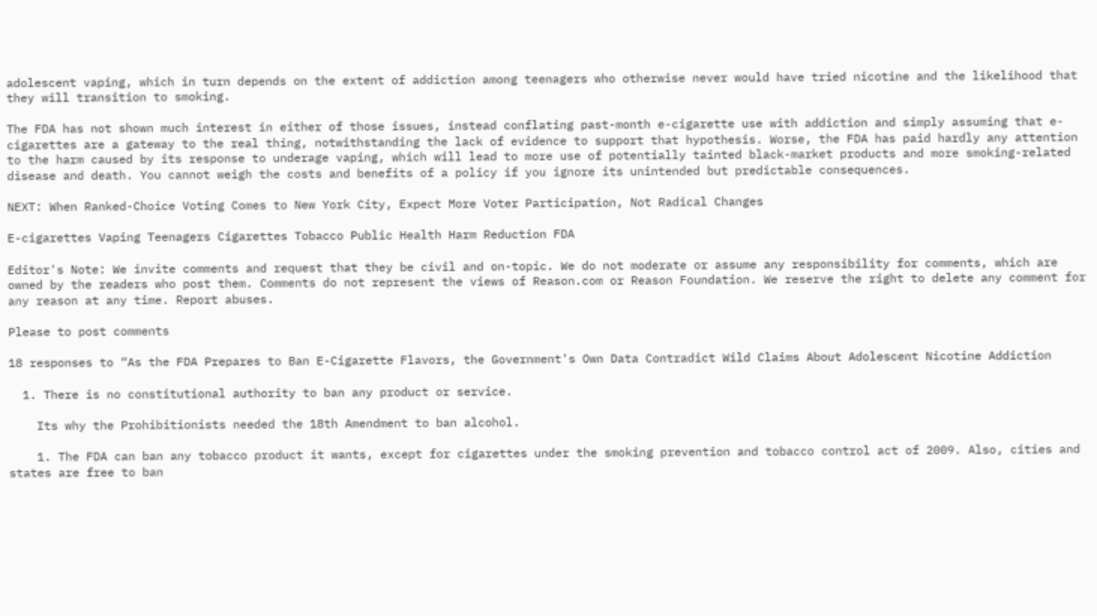adolescent vaping, which in turn depends on the extent of addiction among teenagers who otherwise never would have tried nicotine and the likelihood that they will transition to smoking.

The FDA has not shown much interest in either of those issues, instead conflating past-month e-cigarette use with addiction and simply assuming that e-cigarettes are a gateway to the real thing, notwithstanding the lack of evidence to support that hypothesis. Worse, the FDA has paid hardly any attention to the harm caused by its response to underage vaping, which will lead to more use of potentially tainted black-market products and more smoking-related disease and death. You cannot weigh the costs and benefits of a policy if you ignore its unintended but predictable consequences.

NEXT: When Ranked-Choice Voting Comes to New York City, Expect More Voter Participation, Not Radical Changes

E-cigarettes Vaping Teenagers Cigarettes Tobacco Public Health Harm Reduction FDA

Editor's Note: We invite comments and request that they be civil and on-topic. We do not moderate or assume any responsibility for comments, which are owned by the readers who post them. Comments do not represent the views of Reason.com or Reason Foundation. We reserve the right to delete any comment for any reason at any time. Report abuses.

Please to post comments

18 responses to “As the FDA Prepares to Ban E-Cigarette Flavors, the Government's Own Data Contradict Wild Claims About Adolescent Nicotine Addiction

  1. There is no constitutional authority to ban any product or service.

    Its why the Prohibitionists needed the 18th Amendment to ban alcohol.

    1. The FDA can ban any tobacco product it wants, except for cigarettes under the smoking prevention and tobacco control act of 2009. Also, cities and states are free to ban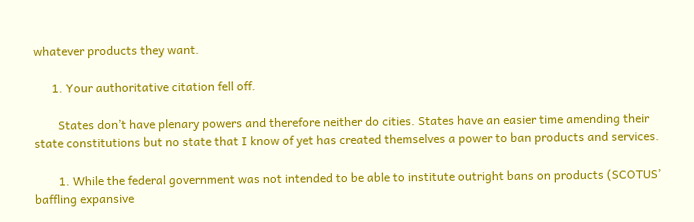whatever products they want.

      1. Your authoritative citation fell off.

        States don’t have plenary powers and therefore neither do cities. States have an easier time amending their state constitutions but no state that I know of yet has created themselves a power to ban products and services.

        1. While the federal government was not intended to be able to institute outright bans on products (SCOTUS’ baffling expansive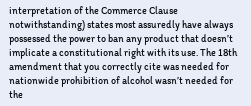interpretation of the Commerce Clause notwithstanding) states most assuredly have always possessed the power to ban any product that doesn’t implicate a constitutional right with its use. The 18th amendment that you correctly cite was needed for nationwide prohibition of alcohol wasn’t needed for the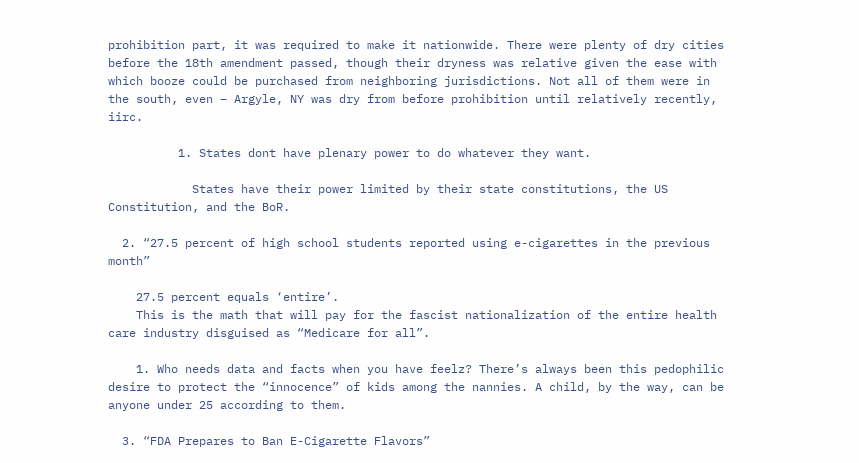prohibition part, it was required to make it nationwide. There were plenty of dry cities before the 18th amendment passed, though their dryness was relative given the ease with which booze could be purchased from neighboring jurisdictions. Not all of them were in the south, even – Argyle, NY was dry from before prohibition until relatively recently, iirc.

          1. States dont have plenary power to do whatever they want.

            States have their power limited by their state constitutions, the US Constitution, and the BoR.

  2. “27.5 percent of high school students reported using e-cigarettes in the previous month”

    27.5 percent equals ‘entire’.
    This is the math that will pay for the fascist nationalization of the entire health care industry disguised as “Medicare for all”.

    1. Who needs data and facts when you have feelz? There’s always been this pedophilic desire to protect the “innocence” of kids among the nannies. A child, by the way, can be anyone under 25 according to them.

  3. “FDA Prepares to Ban E-Cigarette Flavors”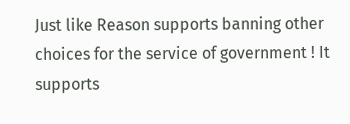Just like Reason supports banning other choices for the service of government ! It supports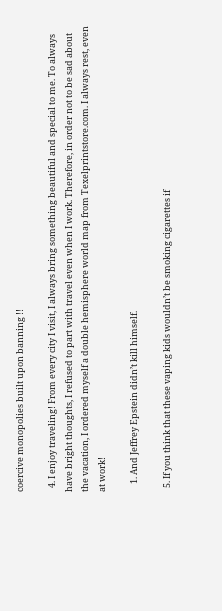coercive monopolies built upon banning !!

  4. I enjoy traveling! From every city I visit, I always bring something beautiful and special to me. To always have bright thoughts, I refused to part with travel even when I work. Therefore, in order not to be sad about the vacation, I ordered myself a double hemisphere world map from Texelprintstore.com. I always rest, even at work!

    1. And Jeffrey Epstein didn’t kill himself.

  5. If you think that these vaping kids wouldn’t be smoking cigarettes if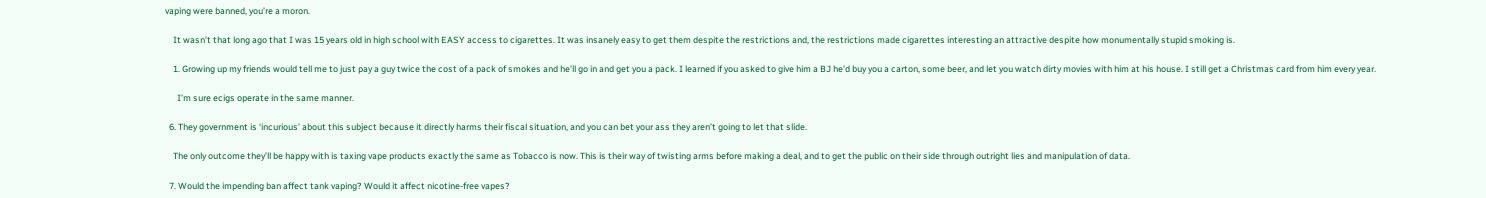vaping were banned, you’re a moron.

    It wasn’t that long ago that I was 15 years old in high school with EASY access to cigarettes. It was insanely easy to get them despite the restrictions and, the restrictions made cigarettes interesting an attractive despite how monumentally stupid smoking is.

    1. Growing up my friends would tell me to just pay a guy twice the cost of a pack of smokes and he’ll go in and get you a pack. I learned if you asked to give him a BJ he’d buy you a carton, some beer, and let you watch dirty movies with him at his house. I still get a Christmas card from him every year.

      I’m sure ecigs operate in the same manner.

  6. They government is ‘incurious’ about this subject because it directly harms their fiscal situation, and you can bet your ass they aren’t going to let that slide.

    The only outcome they’ll be happy with is taxing vape products exactly the same as Tobacco is now. This is their way of twisting arms before making a deal, and to get the public on their side through outright lies and manipulation of data.

  7. Would the impending ban affect tank vaping? Would it affect nicotine-free vapes?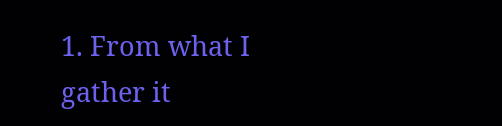1. From what I gather it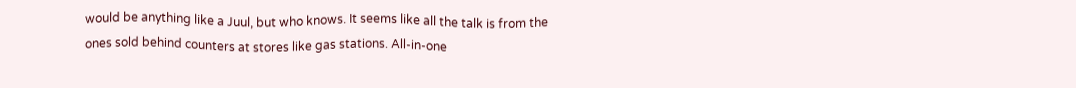would be anything like a Juul, but who knows. It seems like all the talk is from the ones sold behind counters at stores like gas stations. All-in-one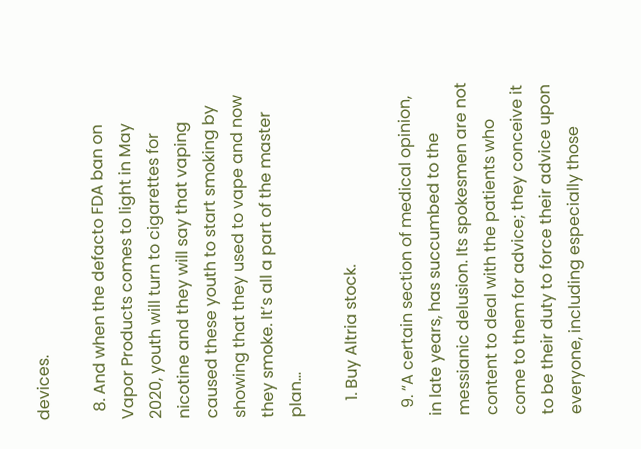devices.

  8. And when the defacto FDA ban on Vapor Products comes to light in May 2020, youth will turn to cigarettes for nicotine and they will say that vaping caused these youth to start smoking by showing that they used to vape and now they smoke. It’s all a part of the master plan…

    1. Buy Altria stock.

  9. “A certain section of medical opinion, in late years, has succumbed to the messianic delusion. Its spokesmen are not content to deal with the patients who come to them for advice; they conceive it to be their duty to force their advice upon everyone, including especially those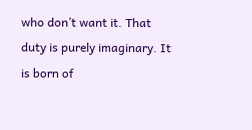who don’t want it. That duty is purely imaginary. It is born of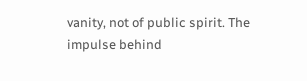vanity, not of public spirit. The impulse behind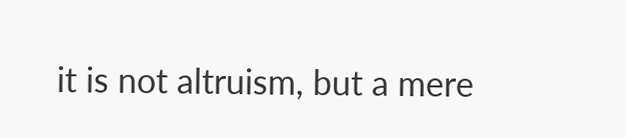it is not altruism, but a mere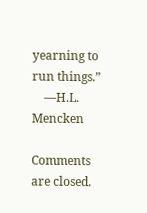yearning to run things.”
    —H.L. Mencken

Comments are closed.